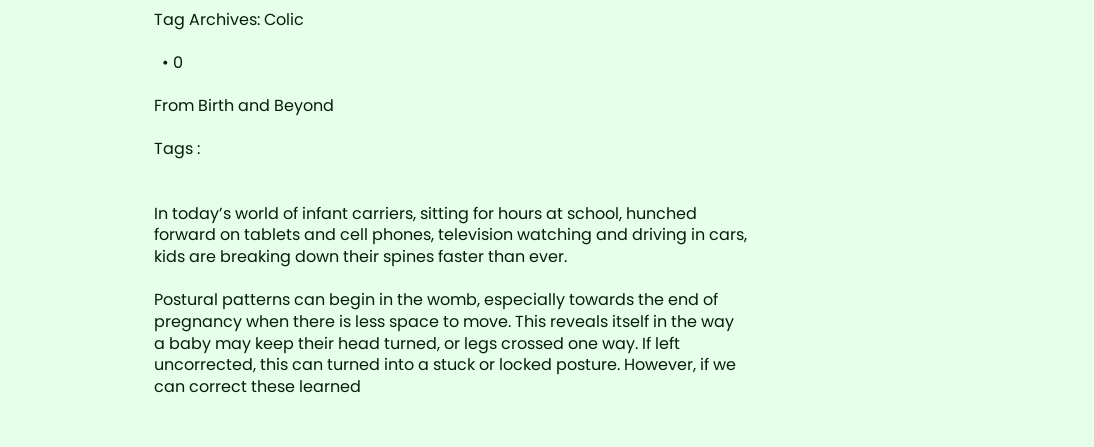Tag Archives: Colic

  • 0

From Birth and Beyond

Tags :


In today’s world of infant carriers, sitting for hours at school, hunched forward on tablets and cell phones, television watching and driving in cars, kids are breaking down their spines faster than ever.

Postural patterns can begin in the womb, especially towards the end of pregnancy when there is less space to move. This reveals itself in the way a baby may keep their head turned, or legs crossed one way. If left uncorrected, this can turned into a stuck or locked posture. However, if we can correct these learned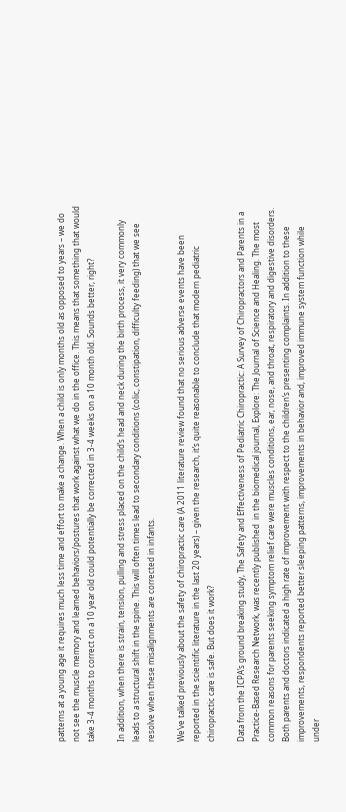patterns at a young age it requires much less time and effort to make a change. When a child is only months old as opposed to years – we do not see the muscle memory and learned behaviors/postures that work against what we do in the office. This means that something that would take 3-4 months to correct on a 10 year old could potentially be corrected in 3-4 weeks on a 10 month old. Sounds better, right?

In addition, when there is strain, tension, pulling and stress placed on the child’s head and neck during the birth process, it very commonly leads to a structural shift in the spine. This will often times lead to secondary conditions (colic, constipation, difficulty feeding) that we see resolve when these misalignments are corrected in infants.

We’ve talked previously about the safety of chiropractic care (A 2011 literature review found that no serious adverse events have been reported in the scientific literature in the last 20 years) – given the research, it’s quite reasonable to conclude that modern pediatric chiropractic care is safe. But does it work?

Data from the ICPA’s ground breaking study, The Safety and Effectiveness of Pediatric Chiropractic: A Survey of Chiropractors and Parents in a Practice-Based Research Network, was recently published  in the biomedical journal, Explore: The Journal of Science and Healing. The most common reasons for parents seeking symptom relief care were muscles conditions, ear, nose, and throat, respiratory and digestive disorders. Both parents and doctors indicated a high rate of improvement with respect to the children’s presenting complaints. In addition to these improvements, respondents reported better sleeping patterns, improvements in behavior and, improved immune system function while under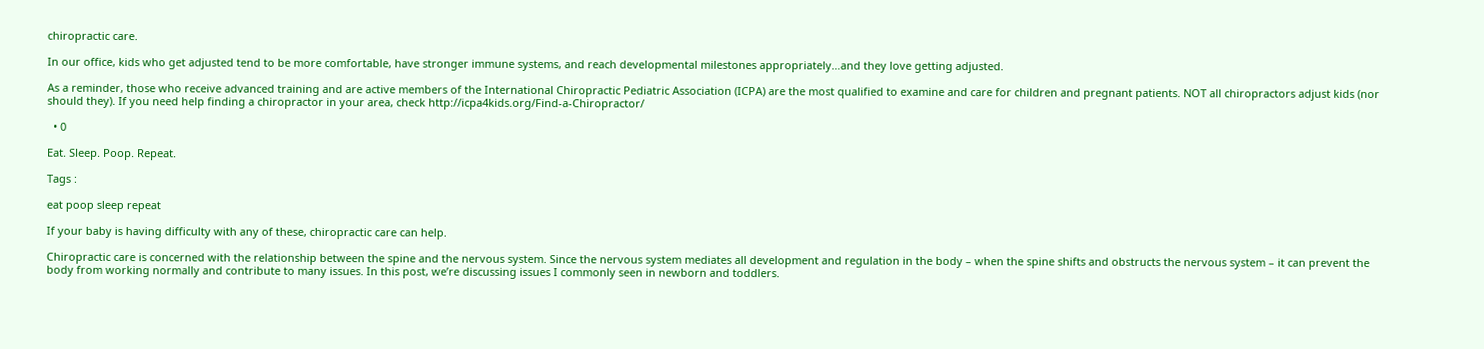chiropractic care.

In our office, kids who get adjusted tend to be more comfortable, have stronger immune systems, and reach developmental milestones appropriately…and they love getting adjusted.

As a reminder, those who receive advanced training and are active members of the International Chiropractic Pediatric Association (ICPA) are the most qualified to examine and care for children and pregnant patients. NOT all chiropractors adjust kids (nor should they). If you need help finding a chiropractor in your area, check http://icpa4kids.org/Find-a-Chiropractor/

  • 0

Eat. Sleep. Poop. Repeat.

Tags :

eat poop sleep repeat

If your baby is having difficulty with any of these, chiropractic care can help.

Chiropractic care is concerned with the relationship between the spine and the nervous system. Since the nervous system mediates all development and regulation in the body – when the spine shifts and obstructs the nervous system – it can prevent the body from working normally and contribute to many issues. In this post, we’re discussing issues I commonly seen in newborn and toddlers.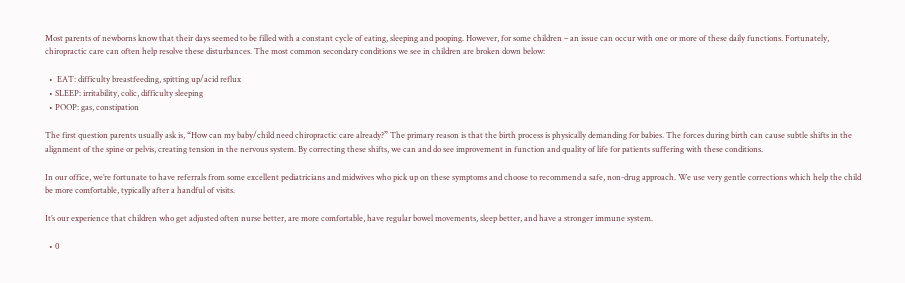Most parents of newborns know that their days seemed to be filled with a constant cycle of eating, sleeping and pooping. However, for some children – an issue can occur with one or more of these daily functions. Fortunately, chiropractic care can often help resolve these disturbances. The most common secondary conditions we see in children are broken down below:

  •  EAT: difficulty breastfeeding, spitting up/acid reflux
  • SLEEP: irritability, colic, difficulty sleeping
  • POOP: gas, constipation

The first question parents usually ask is, “How can my baby/child need chiropractic care already?” The primary reason is that the birth process is physically demanding for babies. The forces during birth can cause subtle shifts in the alignment of the spine or pelvis, creating tension in the nervous system. By correcting these shifts, we can and do see improvement in function and quality of life for patients suffering with these conditions.

In our office, we’re fortunate to have referrals from some excellent pediatricians and midwives who pick up on these symptoms and choose to recommend a safe, non-drug approach. We use very gentle corrections which help the child be more comfortable, typically after a handful of visits.

It’s our experience that children who get adjusted often nurse better, are more comfortable, have regular bowel movements, sleep better, and have a stronger immune system.

  • 0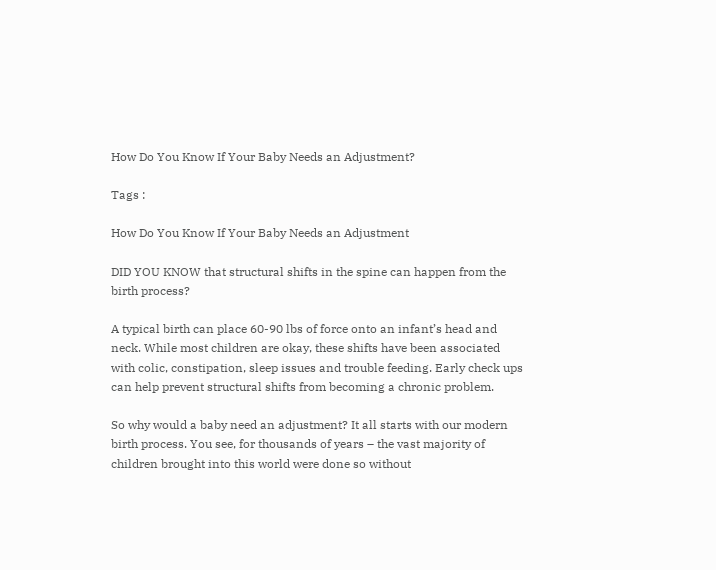How Do You Know If Your Baby Needs an Adjustment?

Tags :

How Do You Know If Your Baby Needs an Adjustment

DID YOU KNOW that structural shifts in the spine can happen from the birth process?

A typical birth can place 60-90 lbs of force onto an infant’s head and neck. While most children are okay, these shifts have been associated with colic, constipation, sleep issues and trouble feeding. Early check ups can help prevent structural shifts from becoming a chronic problem.

So why would a baby need an adjustment? It all starts with our modern birth process. You see, for thousands of years – the vast majority of children brought into this world were done so without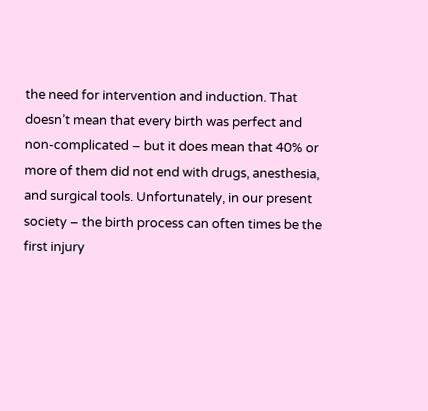the need for intervention and induction. That doesn’t mean that every birth was perfect and non-complicated – but it does mean that 40% or more of them did not end with drugs, anesthesia, and surgical tools. Unfortunately, in our present society – the birth process can often times be the first injury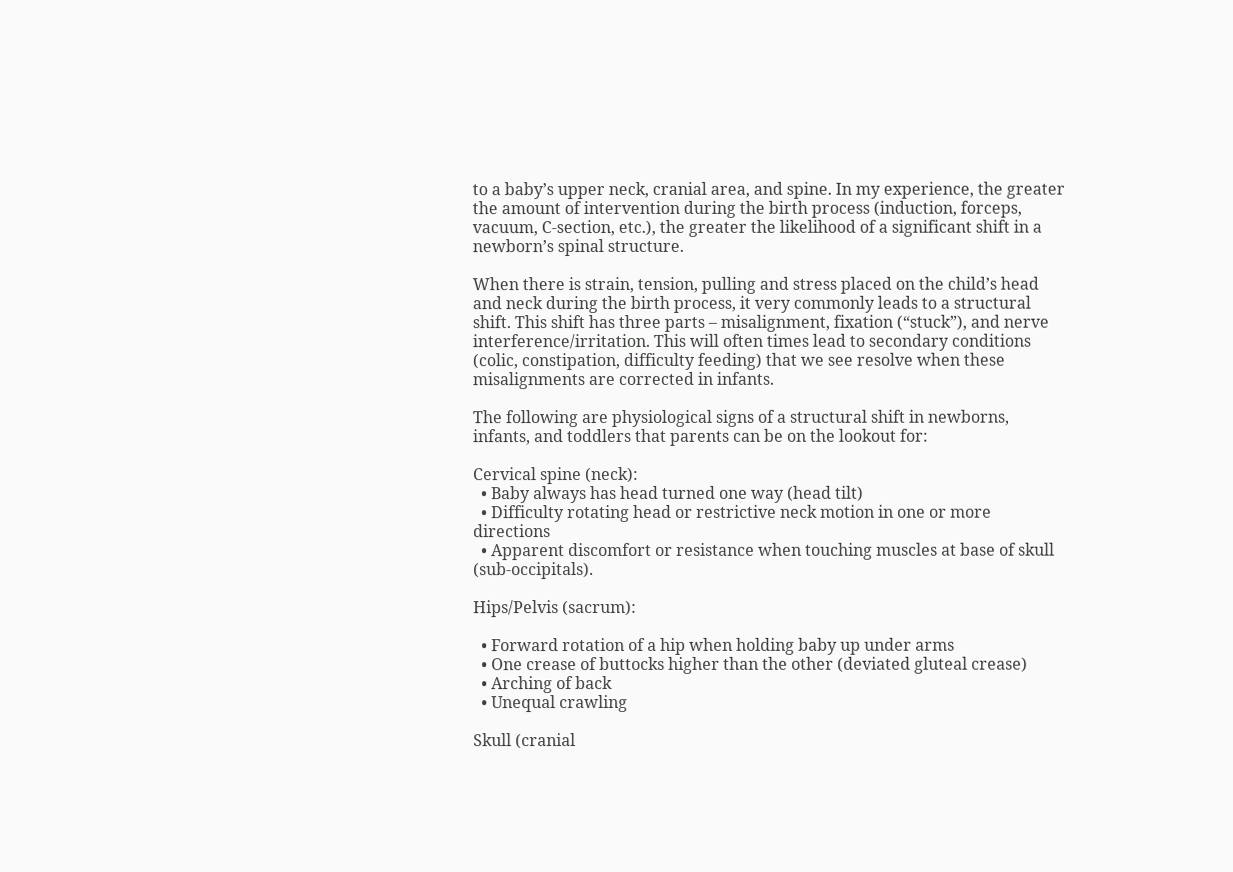to a baby’s upper neck, cranial area, and spine. In my experience, the greater the amount of intervention during the birth process (induction, forceps, vacuum, C-section, etc.), the greater the likelihood of a significant shift in a newborn’s spinal structure.

When there is strain, tension, pulling and stress placed on the child’s head and neck during the birth process, it very commonly leads to a structural shift. This shift has three parts – misalignment, fixation (“stuck”), and nerve interference/irritation. This will often times lead to secondary conditions (colic, constipation, difficulty feeding) that we see resolve when these misalignments are corrected in infants.

The following are physiological signs of a structural shift in newborns, infants, and toddlers that parents can be on the lookout for:

Cervical spine (neck):
  • Baby always has head turned one way (head tilt)
  • Difficulty rotating head or restrictive neck motion in one or more directions
  • Apparent discomfort or resistance when touching muscles at base of skull (sub-occipitals).

Hips/Pelvis (sacrum):

  • Forward rotation of a hip when holding baby up under arms
  • One crease of buttocks higher than the other (deviated gluteal crease)
  • Arching of back
  • Unequal crawling

Skull (cranial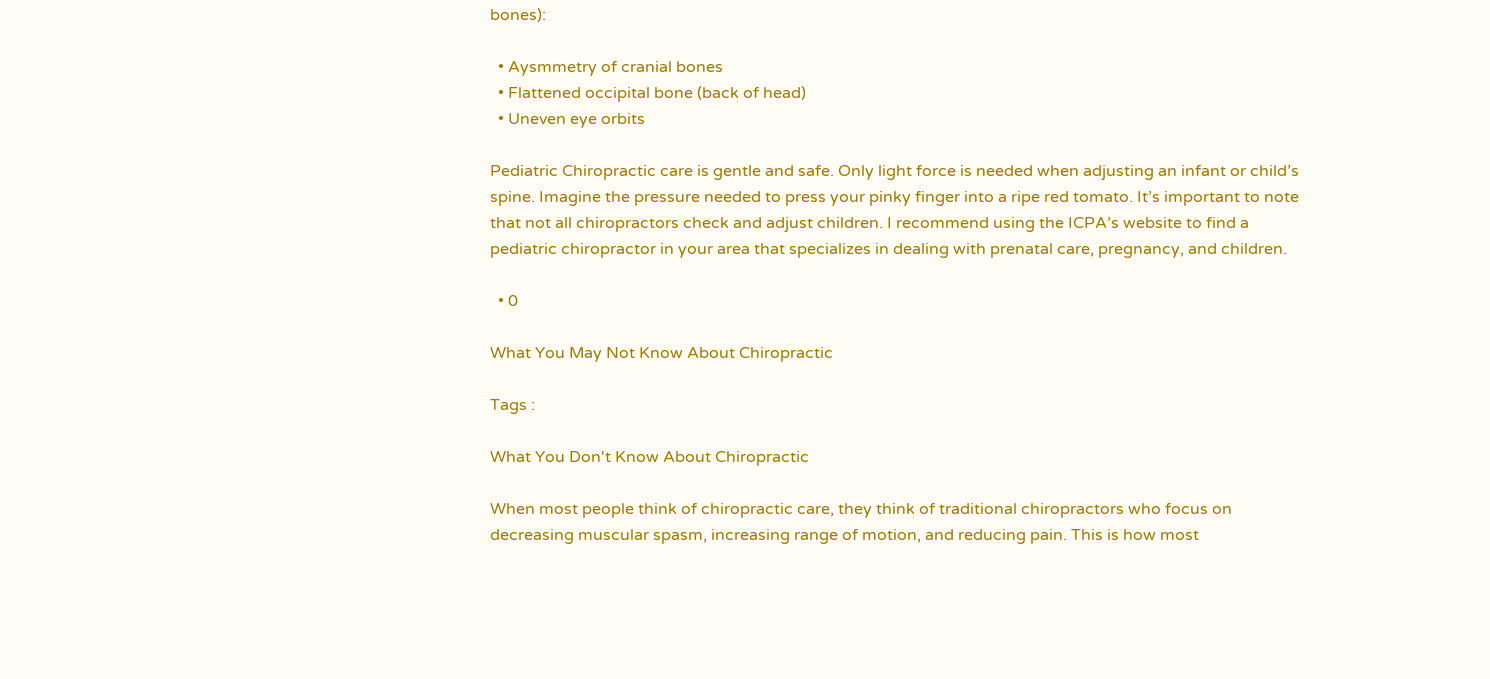bones):

  • Aysmmetry of cranial bones
  • Flattened occipital bone (back of head)
  • Uneven eye orbits

Pediatric Chiropractic care is gentle and safe. Only light force is needed when adjusting an infant or child’s spine. Imagine the pressure needed to press your pinky finger into a ripe red tomato. It’s important to note that not all chiropractors check and adjust children. I recommend using the ICPA’s website to find a pediatric chiropractor in your area that specializes in dealing with prenatal care, pregnancy, and children.

  • 0

What You May Not Know About Chiropractic

Tags :

What You Don't Know About Chiropractic

When most people think of chiropractic care, they think of traditional chiropractors who focus on decreasing muscular spasm, increasing range of motion, and reducing pain. This is how most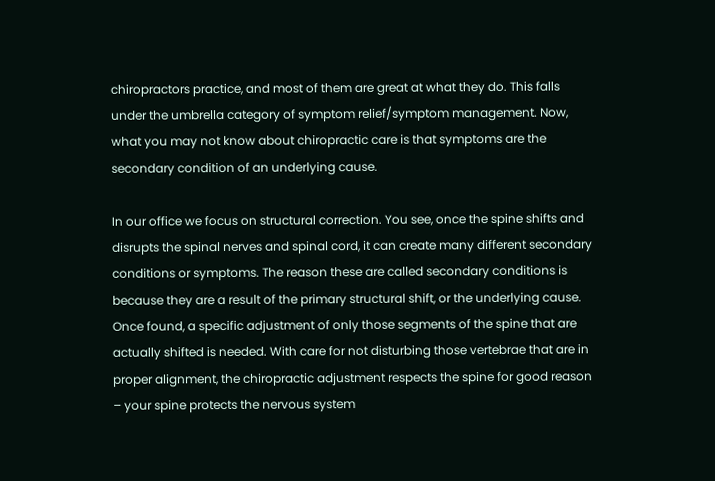chiropractors practice, and most of them are great at what they do. This falls under the umbrella category of symptom relief/symptom management. Now, what you may not know about chiropractic care is that symptoms are the secondary condition of an underlying cause.

In our office we focus on structural correction. You see, once the spine shifts and disrupts the spinal nerves and spinal cord, it can create many different secondary conditions or symptoms. The reason these are called secondary conditions is because they are a result of the primary structural shift, or the underlying cause. Once found, a specific adjustment of only those segments of the spine that are actually shifted is needed. With care for not disturbing those vertebrae that are in proper alignment, the chiropractic adjustment respects the spine for good reason – your spine protects the nervous system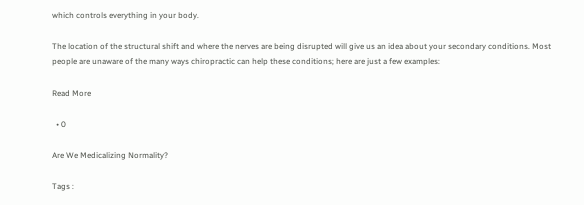which controls everything in your body.

The location of the structural shift and where the nerves are being disrupted will give us an idea about your secondary conditions. Most people are unaware of the many ways chiropractic can help these conditions; here are just a few examples:

Read More

  • 0

Are We Medicalizing Normality?

Tags :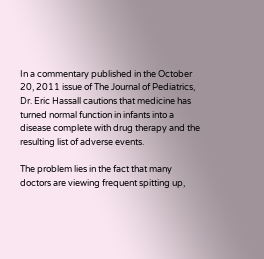In a commentary published in the October 20, 2011 issue of The Journal of Pediatrics, Dr. Eric Hassall cautions that medicine has turned normal function in infants into a disease complete with drug therapy and the resulting list of adverse events.

The problem lies in the fact that many doctors are viewing frequent spitting up,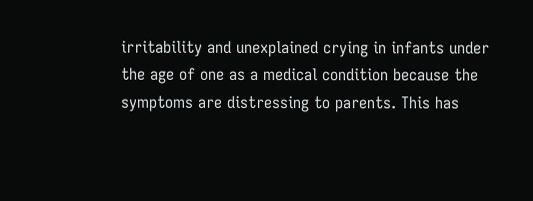irritability and unexplained crying in infants under the age of one as a medical condition because the symptoms are distressing to parents. This has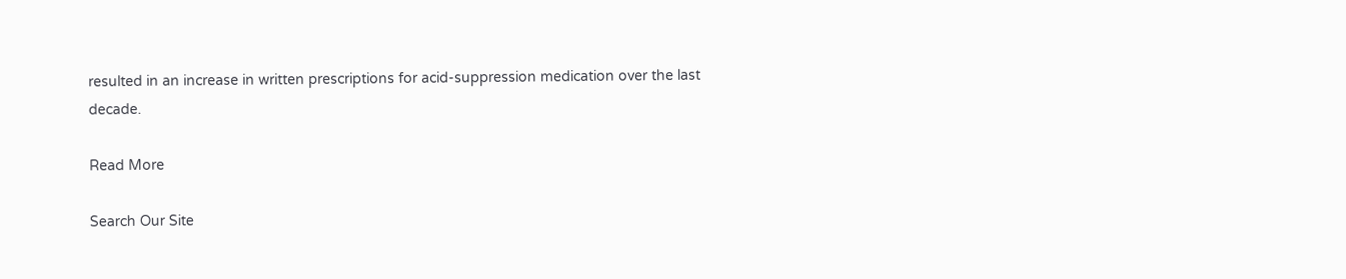resulted in an increase in written prescriptions for acid-suppression medication over the last decade.

Read More

Search Our Site